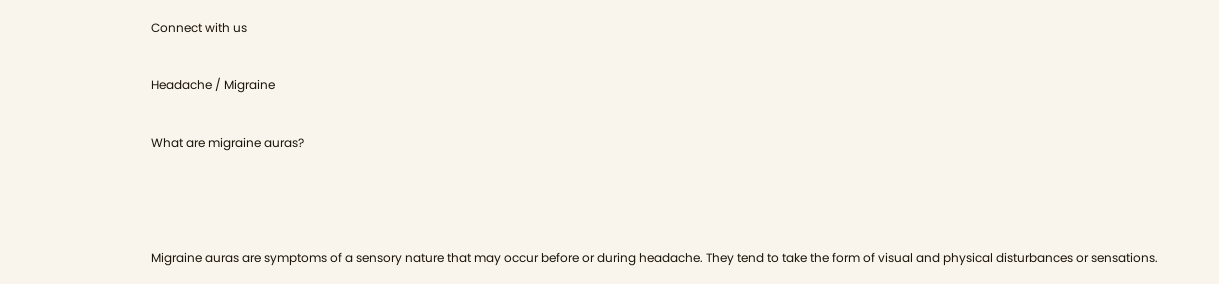Connect with us

Headache / Migraine

What are migraine auras?



Migraine auras are symptoms of a sensory nature that may occur before or during headache. They tend to take the form of visual and physical disturbances or sensations.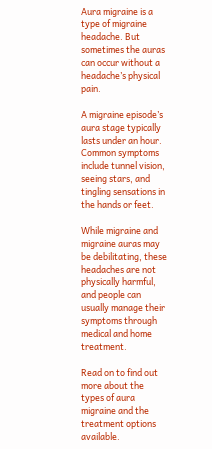Aura migraine is a type of migraine headache. But sometimes the auras can occur without a headache’s physical pain.

A migraine episode’s aura stage typically lasts under an hour. Common symptoms include tunnel vision, seeing stars, and tingling sensations in the hands or feet.

While migraine and migraine auras may be debilitating, these headaches are not physically harmful, and people can usually manage their symptoms through medical and home treatment.

Read on to find out more about the types of aura migraine and the treatment options available.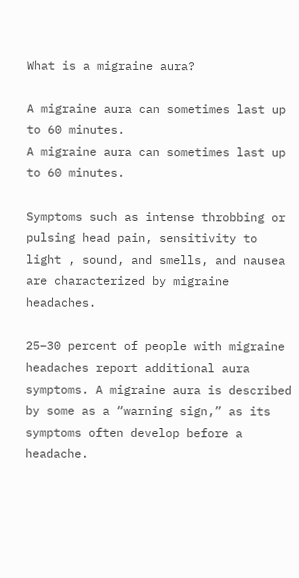What is a migraine aura?

A migraine aura can sometimes last up to 60 minutes.
A migraine aura can sometimes last up to 60 minutes.

Symptoms such as intense throbbing or pulsing head pain, sensitivity to light , sound, and smells, and nausea are characterized by migraine headaches.

25–30 percent of people with migraine headaches report additional aura symptoms. A migraine aura is described by some as a “warning sign,” as its symptoms often develop before a headache.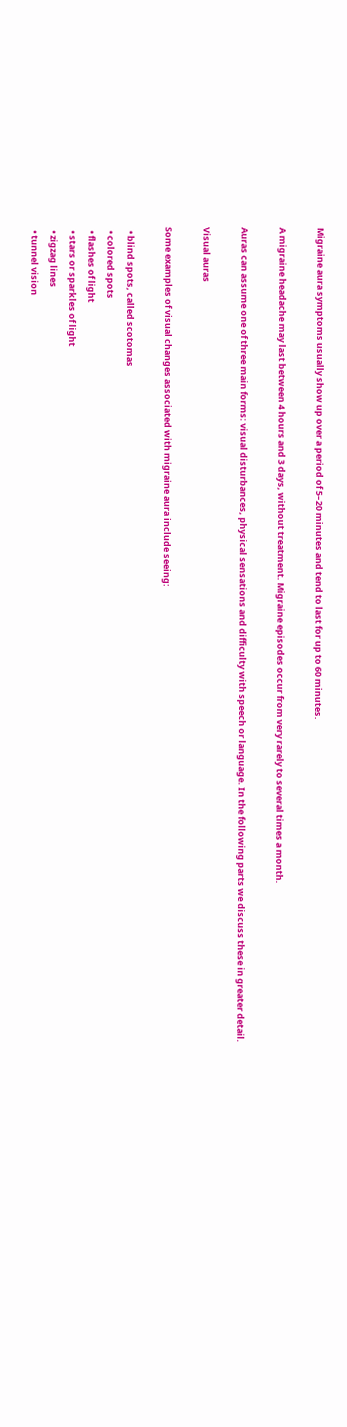Migraine aura symptoms usually show up over a period of 5–20 minutes and tend to last for up to 60 minutes.

A migraine headache may last between 4 hours and 3 days, without treatment. Migraine episodes occur from very rarely to several times a month.

Auras can assume one of three main forms: visual disturbances, physical sensations and difficulty with speech or language. In the following parts we discuss these in greater detail.

Visual auras

Some examples of visual changes associated with migraine aura include seeing:

  • blind spots, called scotomas
  • colored spots
  • flashes of light
  • stars or sparkles of light
  • zigzag lines
  • tunnel vision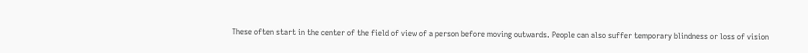These often start in the center of the field of view of a person before moving outwards. People can also suffer temporary blindness or loss of vision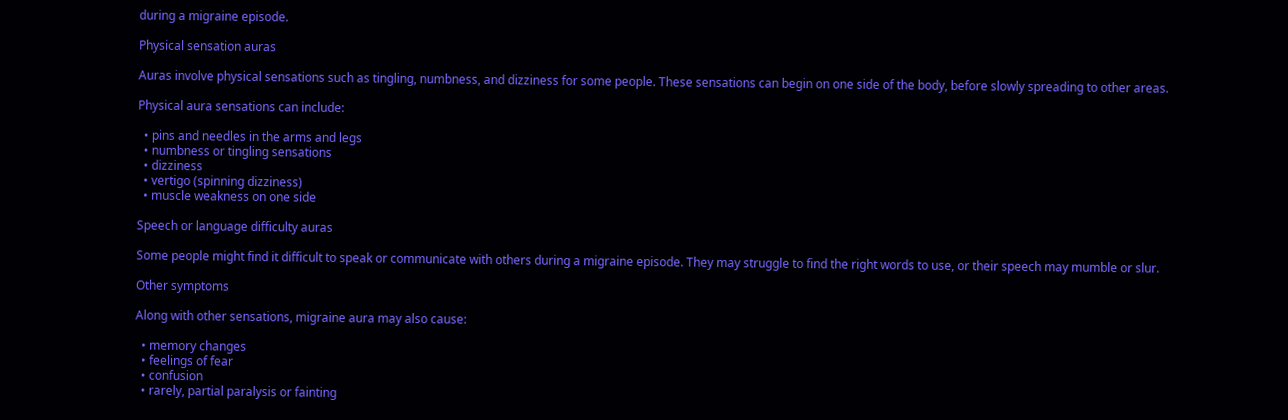during a migraine episode.

Physical sensation auras

Auras involve physical sensations such as tingling, numbness, and dizziness for some people. These sensations can begin on one side of the body, before slowly spreading to other areas.

Physical aura sensations can include:

  • pins and needles in the arms and legs
  • numbness or tingling sensations
  • dizziness
  • vertigo (spinning dizziness)
  • muscle weakness on one side

Speech or language difficulty auras

Some people might find it difficult to speak or communicate with others during a migraine episode. They may struggle to find the right words to use, or their speech may mumble or slur.

Other symptoms

Along with other sensations, migraine aura may also cause:

  • memory changes
  • feelings of fear
  • confusion
  • rarely, partial paralysis or fainting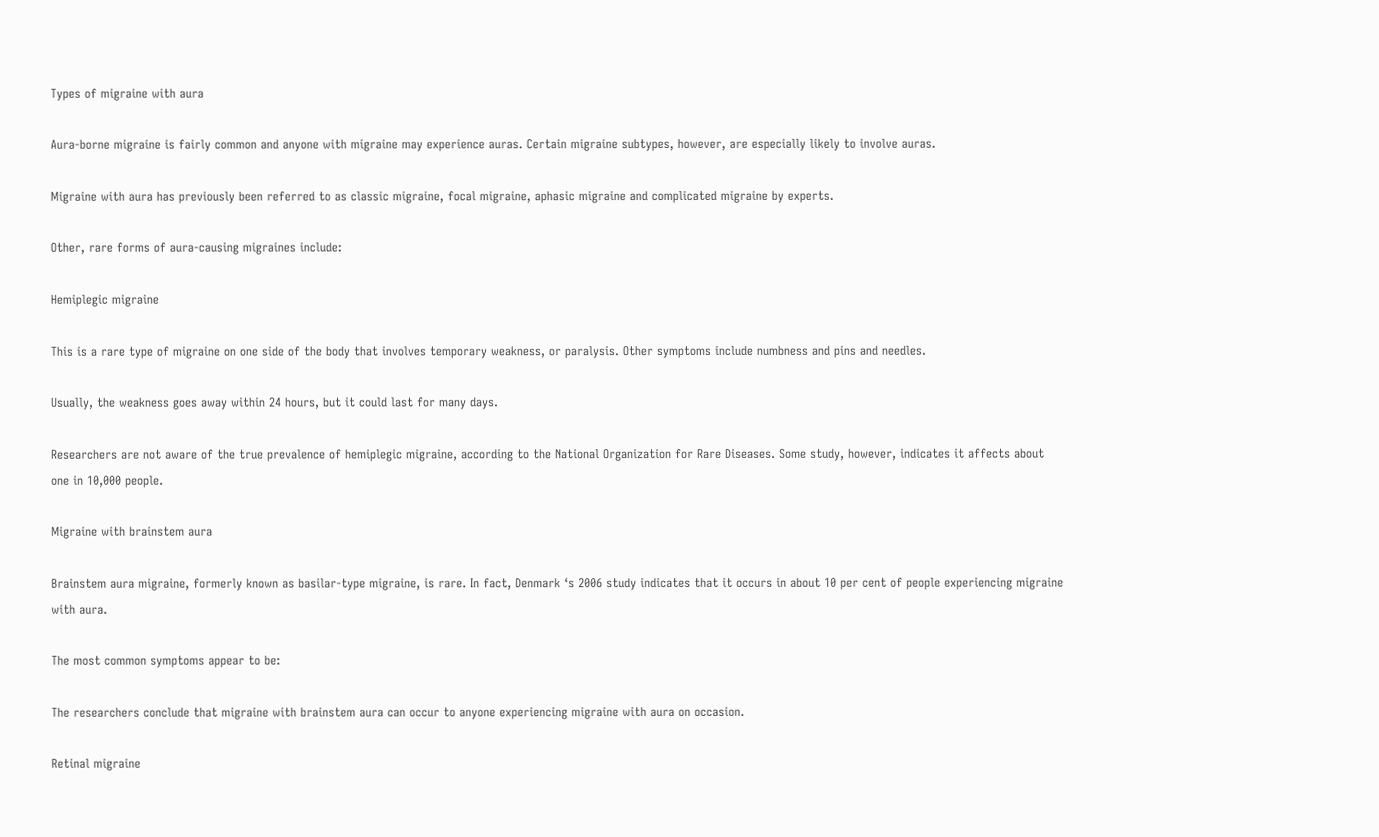Types of migraine with aura

Aura-borne migraine is fairly common and anyone with migraine may experience auras. Certain migraine subtypes, however, are especially likely to involve auras.

Migraine with aura has previously been referred to as classic migraine, focal migraine, aphasic migraine and complicated migraine by experts.

Other, rare forms of aura-causing migraines include:

Hemiplegic migraine

This is a rare type of migraine on one side of the body that involves temporary weakness, or paralysis. Other symptoms include numbness and pins and needles.

Usually, the weakness goes away within 24 hours, but it could last for many days.

Researchers are not aware of the true prevalence of hemiplegic migraine, according to the National Organization for Rare Diseases. Some study, however, indicates it affects about one in 10,000 people.

Migraine with brainstem aura

Brainstem aura migraine, formerly known as basilar-type migraine, is rare. In fact, Denmark ‘s 2006 study indicates that it occurs in about 10 per cent of people experiencing migraine with aura.

The most common symptoms appear to be:

The researchers conclude that migraine with brainstem aura can occur to anyone experiencing migraine with aura on occasion.

Retinal migraine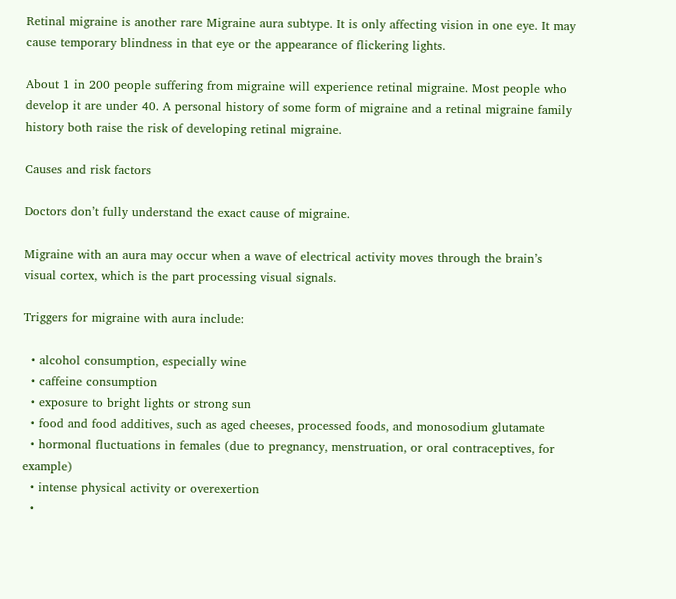Retinal migraine is another rare Migraine aura subtype. It is only affecting vision in one eye. It may cause temporary blindness in that eye or the appearance of flickering lights.

About 1 in 200 people suffering from migraine will experience retinal migraine. Most people who develop it are under 40. A personal history of some form of migraine and a retinal migraine family history both raise the risk of developing retinal migraine.

Causes and risk factors

Doctors don’t fully understand the exact cause of migraine.

Migraine with an aura may occur when a wave of electrical activity moves through the brain’s visual cortex, which is the part processing visual signals.

Triggers for migraine with aura include:

  • alcohol consumption, especially wine
  • caffeine consumption
  • exposure to bright lights or strong sun
  • food and food additives, such as aged cheeses, processed foods, and monosodium glutamate
  • hormonal fluctuations in females (due to pregnancy, menstruation, or oral contraceptives, for example)
  • intense physical activity or overexertion
  •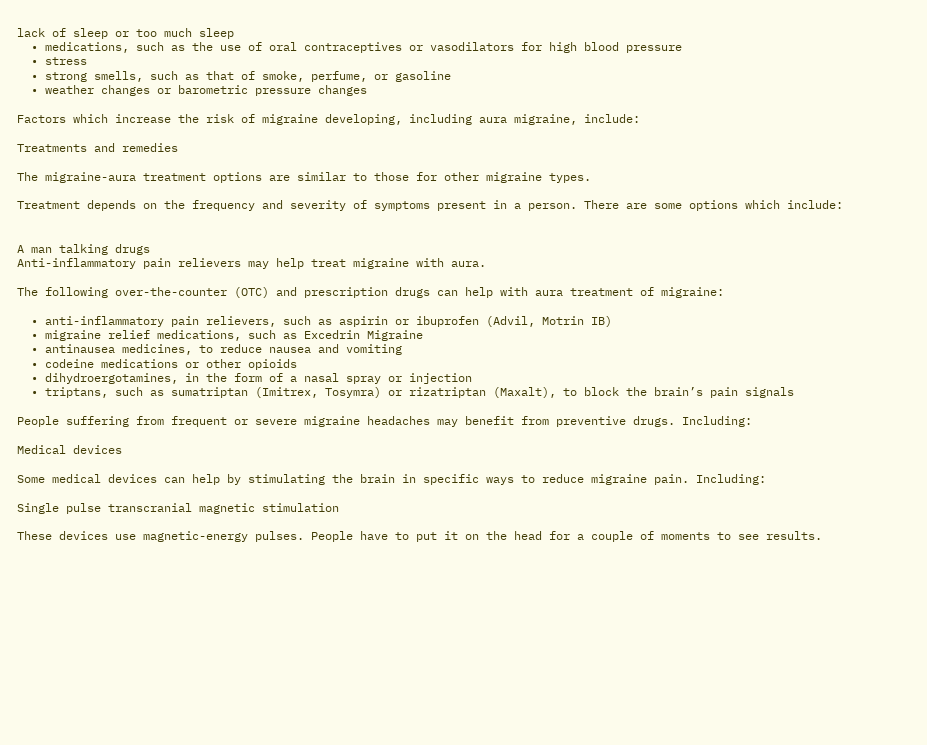lack of sleep or too much sleep
  • medications, such as the use of oral contraceptives or vasodilators for high blood pressure
  • stress
  • strong smells, such as that of smoke, perfume, or gasoline
  • weather changes or barometric pressure changes

Factors which increase the risk of migraine developing, including aura migraine, include:

Treatments and remedies

The migraine-aura treatment options are similar to those for other migraine types.

Treatment depends on the frequency and severity of symptoms present in a person. There are some options which include:


A man talking drugs
Anti-inflammatory pain relievers may help treat migraine with aura.

The following over-the-counter (OTC) and prescription drugs can help with aura treatment of migraine:

  • anti-inflammatory pain relievers, such as aspirin or ibuprofen (Advil, Motrin IB)
  • migraine relief medications, such as Excedrin Migraine
  • antinausea medicines, to reduce nausea and vomiting
  • codeine medications or other opioids
  • dihydroergotamines, in the form of a nasal spray or injection
  • triptans, such as sumatriptan (Imitrex, Tosymra) or rizatriptan (Maxalt), to block the brain’s pain signals

People suffering from frequent or severe migraine headaches may benefit from preventive drugs. Including:

Medical devices

Some medical devices can help by stimulating the brain in specific ways to reduce migraine pain. Including:

Single pulse transcranial magnetic stimulation

These devices use magnetic-energy pulses. People have to put it on the head for a couple of moments to see results.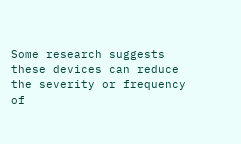Some research suggests these devices can reduce the severity or frequency of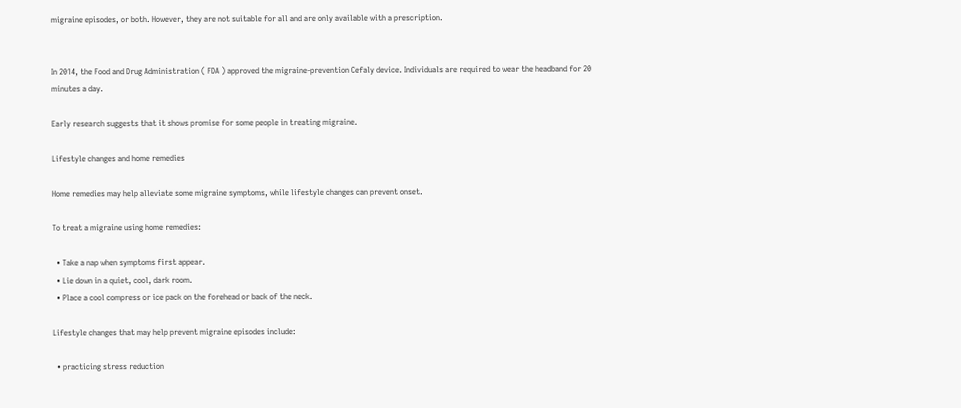migraine episodes, or both. However, they are not suitable for all and are only available with a prescription.


In 2014, the Food and Drug Administration ( FDA ) approved the migraine-prevention Cefaly device. Individuals are required to wear the headband for 20 minutes a day.

Early research suggests that it shows promise for some people in treating migraine.

Lifestyle changes and home remedies

Home remedies may help alleviate some migraine symptoms, while lifestyle changes can prevent onset.

To treat a migraine using home remedies:

  • Take a nap when symptoms first appear.
  • Lie down in a quiet, cool, dark room.
  • Place a cool compress or ice pack on the forehead or back of the neck.

Lifestyle changes that may help prevent migraine episodes include:

  • practicing stress reduction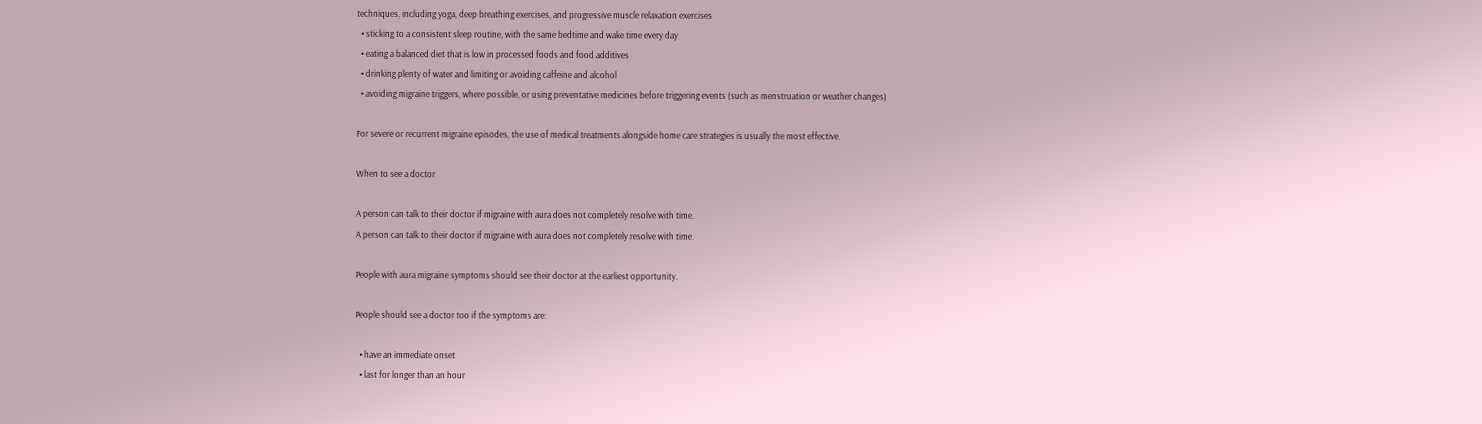techniques, including yoga, deep breathing exercises, and progressive muscle relaxation exercises
  • sticking to a consistent sleep routine, with the same bedtime and wake time every day
  • eating a balanced diet that is low in processed foods and food additives
  • drinking plenty of water and limiting or avoiding caffeine and alcohol
  • avoiding migraine triggers, where possible, or using preventative medicines before triggering events (such as menstruation or weather changes)

For severe or recurrent migraine episodes, the use of medical treatments alongside home care strategies is usually the most effective.

When to see a doctor

A person can talk to their doctor if migraine with aura does not completely resolve with time.
A person can talk to their doctor if migraine with aura does not completely resolve with time.

People with aura migraine symptoms should see their doctor at the earliest opportunity.

People should see a doctor too if the symptoms are:

  • have an immediate onset
  • last for longer than an hour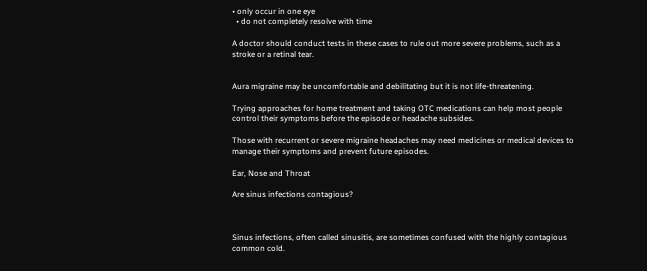• only occur in one eye
  • do not completely resolve with time

A doctor should conduct tests in these cases to rule out more severe problems, such as a stroke or a retinal tear.


Aura migraine may be uncomfortable and debilitating but it is not life-threatening.

Trying approaches for home treatment and taking OTC medications can help most people control their symptoms before the episode or headache subsides.

Those with recurrent or severe migraine headaches may need medicines or medical devices to manage their symptoms and prevent future episodes.

Ear, Nose and Throat

Are sinus infections contagious?



Sinus infections, often called sinusitis, are sometimes confused with the highly contagious common cold.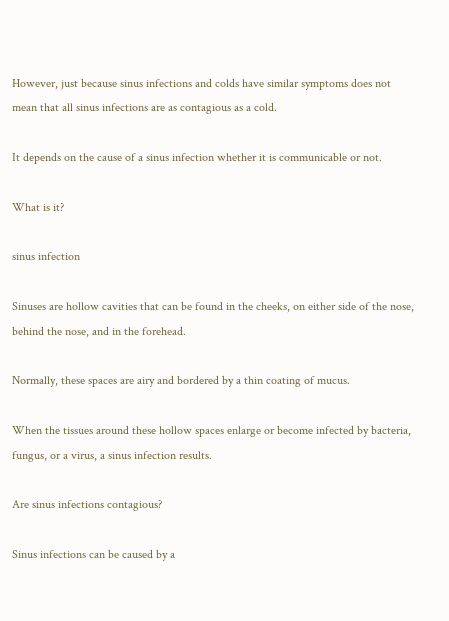However, just because sinus infections and colds have similar symptoms does not mean that all sinus infections are as contagious as a cold.

It depends on the cause of a sinus infection whether it is communicable or not.

What is it?

sinus infection

Sinuses are hollow cavities that can be found in the cheeks, on either side of the nose, behind the nose, and in the forehead.

Normally, these spaces are airy and bordered by a thin coating of mucus.

When the tissues around these hollow spaces enlarge or become infected by bacteria, fungus, or a virus, a sinus infection results.

Are sinus infections contagious?

Sinus infections can be caused by a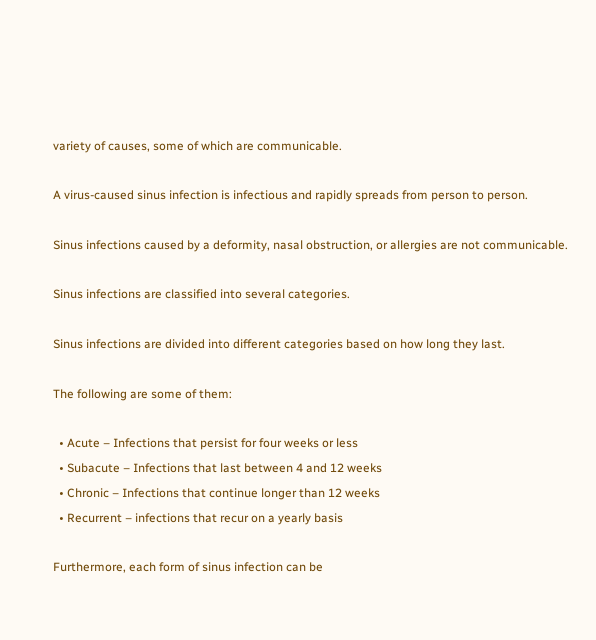variety of causes, some of which are communicable.

A virus-caused sinus infection is infectious and rapidly spreads from person to person.

Sinus infections caused by a deformity, nasal obstruction, or allergies are not communicable.

Sinus infections are classified into several categories.

Sinus infections are divided into different categories based on how long they last.

The following are some of them:

  • Acute – Infections that persist for four weeks or less
  • Subacute – Infections that last between 4 and 12 weeks
  • Chronic – Infections that continue longer than 12 weeks
  • Recurrent – infections that recur on a yearly basis

Furthermore, each form of sinus infection can be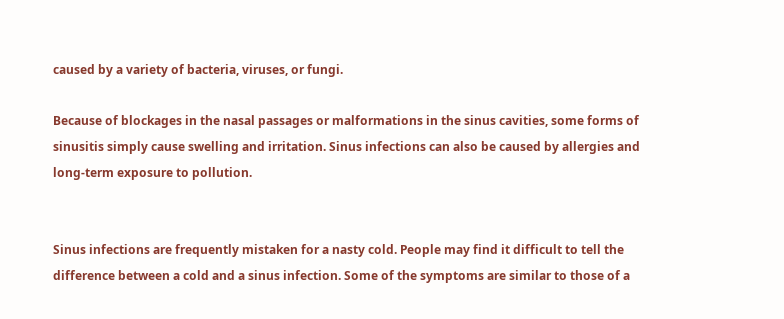caused by a variety of bacteria, viruses, or fungi.

Because of blockages in the nasal passages or malformations in the sinus cavities, some forms of sinusitis simply cause swelling and irritation. Sinus infections can also be caused by allergies and long-term exposure to pollution.


Sinus infections are frequently mistaken for a nasty cold. People may find it difficult to tell the difference between a cold and a sinus infection. Some of the symptoms are similar to those of a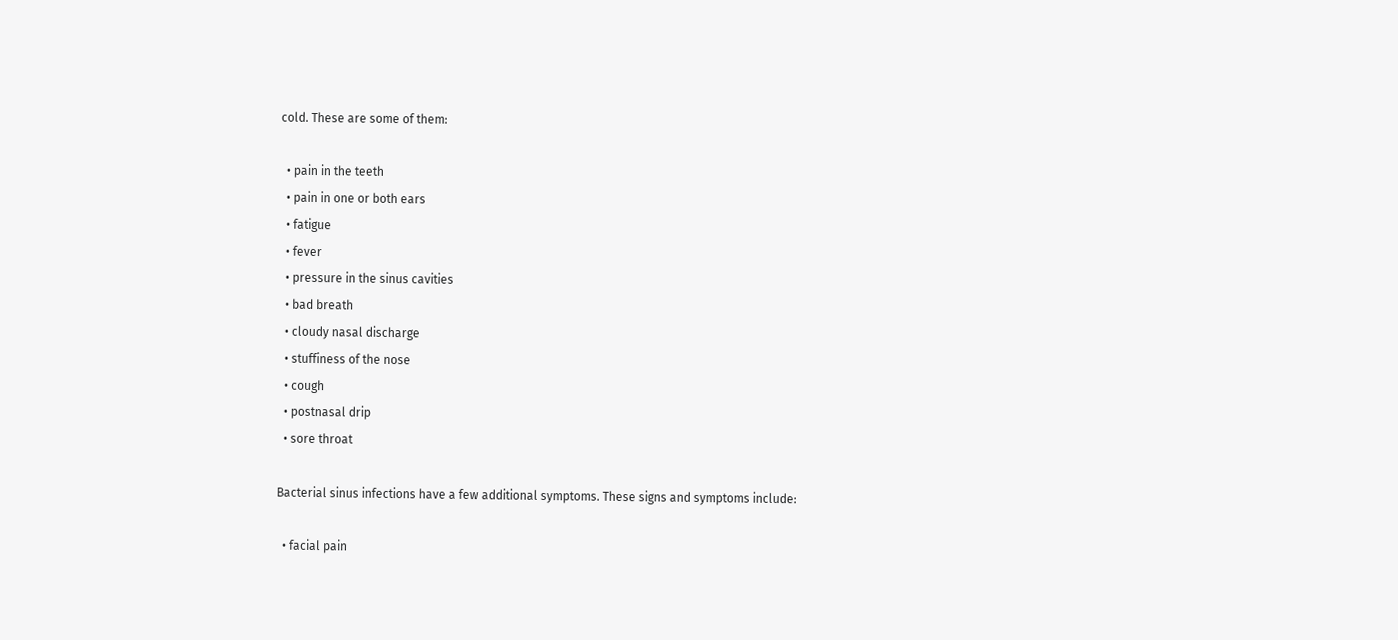cold. These are some of them:

  • pain in the teeth
  • pain in one or both ears
  • fatigue
  • fever
  • pressure in the sinus cavities
  • bad breath
  • cloudy nasal discharge
  • stuffiness of the nose
  • cough
  • postnasal drip
  • sore throat

Bacterial sinus infections have a few additional symptoms. These signs and symptoms include:

  • facial pain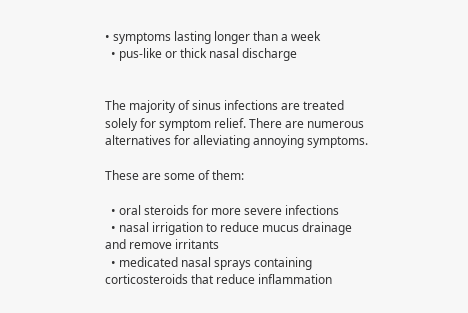• symptoms lasting longer than a week
  • pus-like or thick nasal discharge


The majority of sinus infections are treated solely for symptom relief. There are numerous alternatives for alleviating annoying symptoms.

These are some of them:

  • oral steroids for more severe infections
  • nasal irrigation to reduce mucus drainage and remove irritants
  • medicated nasal sprays containing corticosteroids that reduce inflammation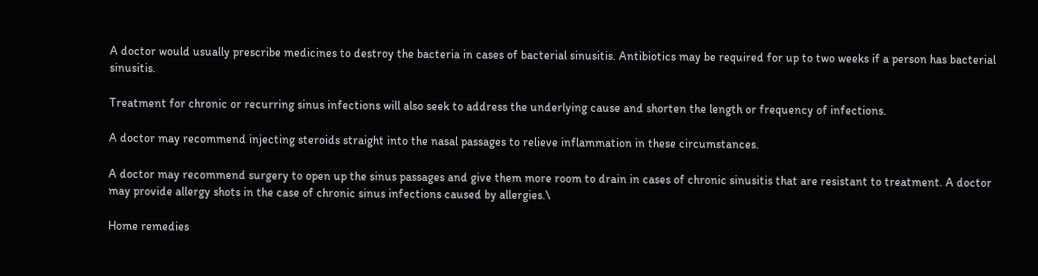A doctor would usually prescribe medicines to destroy the bacteria in cases of bacterial sinusitis. Antibiotics may be required for up to two weeks if a person has bacterial sinusitis.

Treatment for chronic or recurring sinus infections will also seek to address the underlying cause and shorten the length or frequency of infections.

A doctor may recommend injecting steroids straight into the nasal passages to relieve inflammation in these circumstances.

A doctor may recommend surgery to open up the sinus passages and give them more room to drain in cases of chronic sinusitis that are resistant to treatment. A doctor may provide allergy shots in the case of chronic sinus infections caused by allergies.\

Home remedies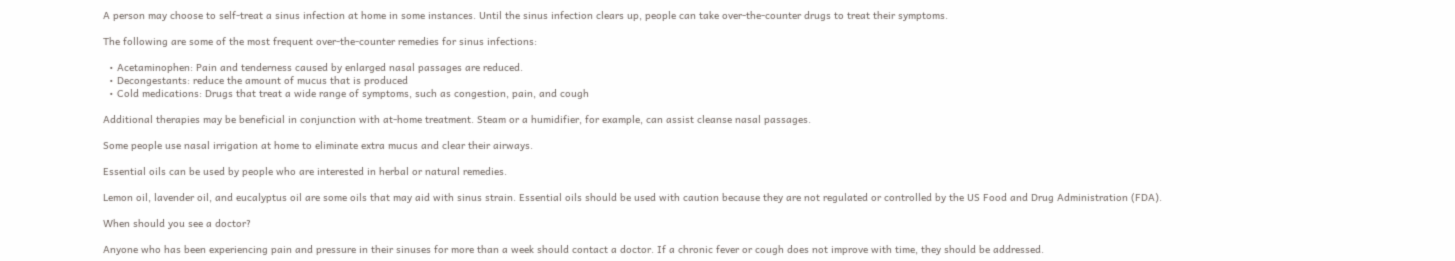A person may choose to self-treat a sinus infection at home in some instances. Until the sinus infection clears up, people can take over-the-counter drugs to treat their symptoms.

The following are some of the most frequent over-the-counter remedies for sinus infections:

  • Acetaminophen: Pain and tenderness caused by enlarged nasal passages are reduced.
  • Decongestants: reduce the amount of mucus that is produced
  • Cold medications: Drugs that treat a wide range of symptoms, such as congestion, pain, and cough

Additional therapies may be beneficial in conjunction with at-home treatment. Steam or a humidifier, for example, can assist cleanse nasal passages.

Some people use nasal irrigation at home to eliminate extra mucus and clear their airways.

Essential oils can be used by people who are interested in herbal or natural remedies.

Lemon oil, lavender oil, and eucalyptus oil are some oils that may aid with sinus strain. Essential oils should be used with caution because they are not regulated or controlled by the US Food and Drug Administration (FDA).

When should you see a doctor?

Anyone who has been experiencing pain and pressure in their sinuses for more than a week should contact a doctor. If a chronic fever or cough does not improve with time, they should be addressed.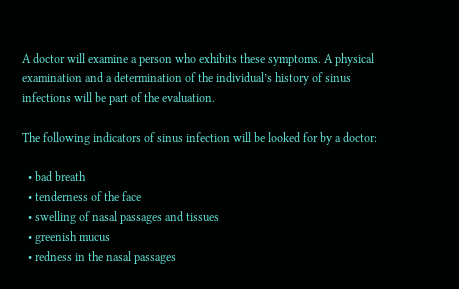A doctor will examine a person who exhibits these symptoms. A physical examination and a determination of the individual’s history of sinus infections will be part of the evaluation.

The following indicators of sinus infection will be looked for by a doctor:

  • bad breath
  • tenderness of the face
  • swelling of nasal passages and tissues
  • greenish mucus
  • redness in the nasal passages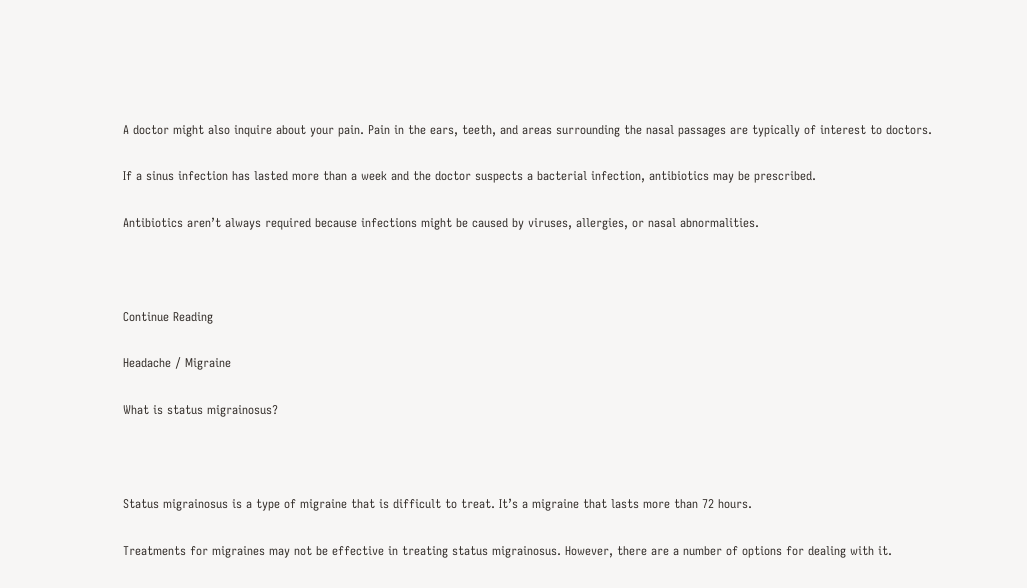A doctor might also inquire about your pain. Pain in the ears, teeth, and areas surrounding the nasal passages are typically of interest to doctors.

If a sinus infection has lasted more than a week and the doctor suspects a bacterial infection, antibiotics may be prescribed.

Antibiotics aren’t always required because infections might be caused by viruses, allergies, or nasal abnormalities.



Continue Reading

Headache / Migraine

What is status migrainosus?



Status migrainosus is a type of migraine that is difficult to treat. It’s a migraine that lasts more than 72 hours.

Treatments for migraines may not be effective in treating status migrainosus. However, there are a number of options for dealing with it.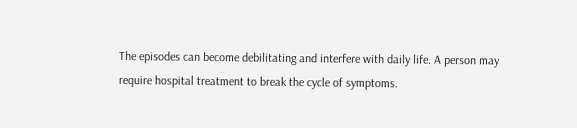The episodes can become debilitating and interfere with daily life. A person may require hospital treatment to break the cycle of symptoms.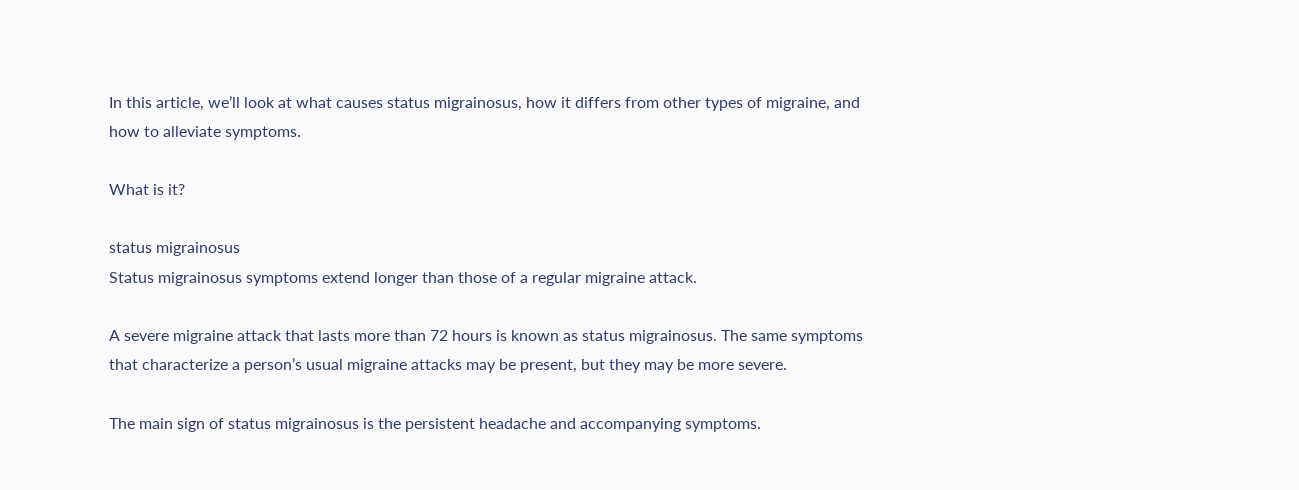In this article, we’ll look at what causes status migrainosus, how it differs from other types of migraine, and how to alleviate symptoms.

What is it?

status migrainosus
Status migrainosus symptoms extend longer than those of a regular migraine attack.

A severe migraine attack that lasts more than 72 hours is known as status migrainosus. The same symptoms that characterize a person’s usual migraine attacks may be present, but they may be more severe.

The main sign of status migrainosus is the persistent headache and accompanying symptoms.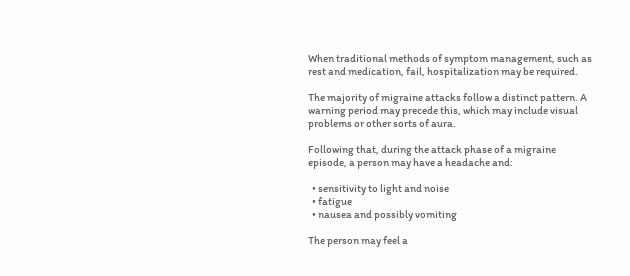When traditional methods of symptom management, such as rest and medication, fail, hospitalization may be required.

The majority of migraine attacks follow a distinct pattern. A warning period may precede this, which may include visual problems or other sorts of aura.

Following that, during the attack phase of a migraine episode, a person may have a headache and:

  • sensitivity to light and noise
  • fatigue
  • nausea and possibly vomiting

The person may feel a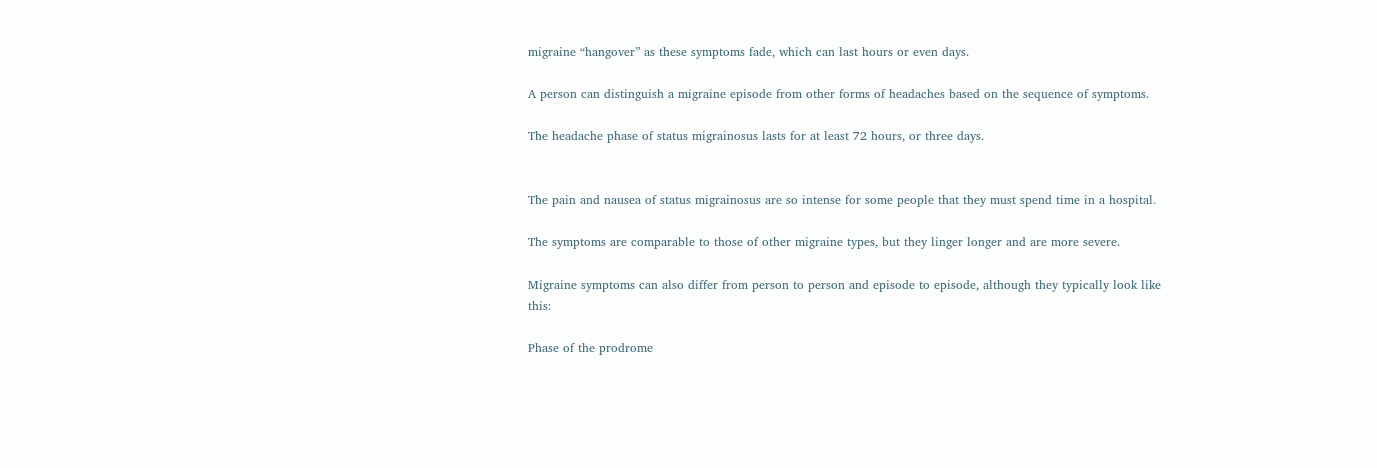migraine “hangover” as these symptoms fade, which can last hours or even days.

A person can distinguish a migraine episode from other forms of headaches based on the sequence of symptoms.

The headache phase of status migrainosus lasts for at least 72 hours, or three days.


The pain and nausea of status migrainosus are so intense for some people that they must spend time in a hospital.

The symptoms are comparable to those of other migraine types, but they linger longer and are more severe.

Migraine symptoms can also differ from person to person and episode to episode, although they typically look like this:

Phase of the prodrome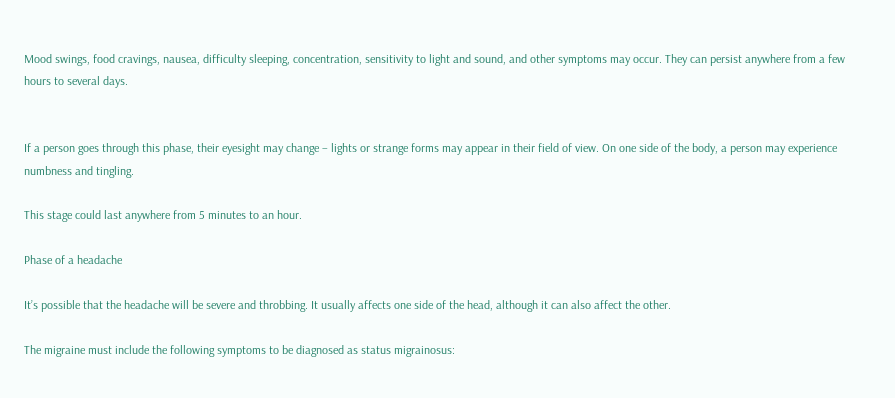Mood swings, food cravings, nausea, difficulty sleeping, concentration, sensitivity to light and sound, and other symptoms may occur. They can persist anywhere from a few hours to several days.


If a person goes through this phase, their eyesight may change – lights or strange forms may appear in their field of view. On one side of the body, a person may experience numbness and tingling.

This stage could last anywhere from 5 minutes to an hour.

Phase of a headache

It’s possible that the headache will be severe and throbbing. It usually affects one side of the head, although it can also affect the other.

The migraine must include the following symptoms to be diagnosed as status migrainosus: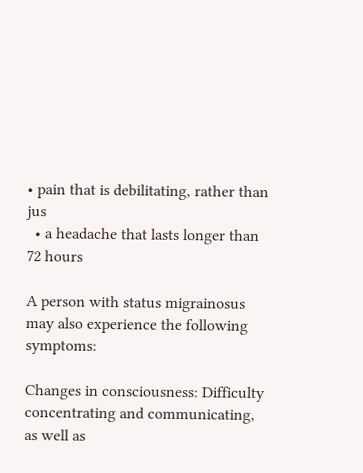• pain that is debilitating, rather than jus
  • a headache that lasts longer than 72 hours

A person with status migrainosus may also experience the following symptoms:

Changes in consciousness: Difficulty concentrating and communicating, as well as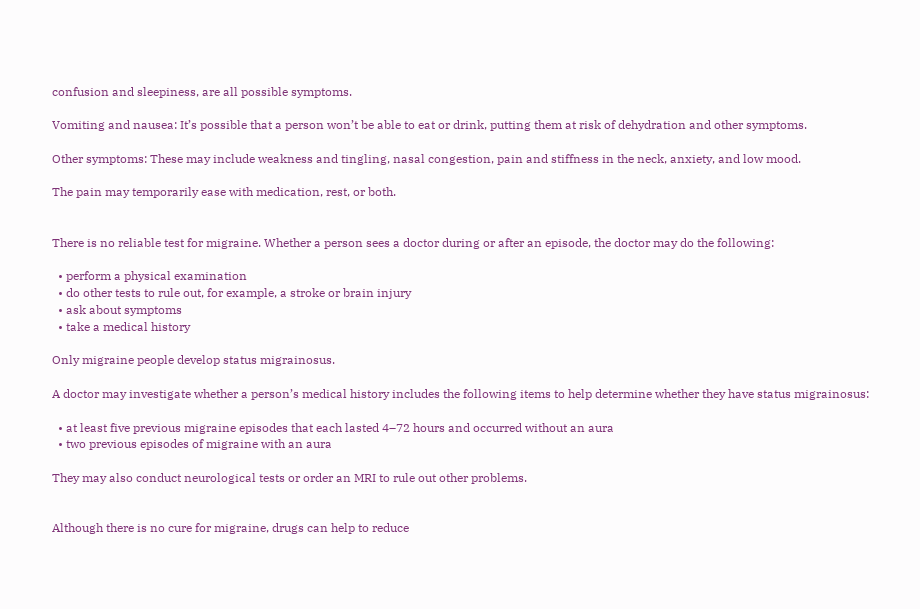confusion and sleepiness, are all possible symptoms.

Vomiting and nausea: It’s possible that a person won’t be able to eat or drink, putting them at risk of dehydration and other symptoms.

Other symptoms: These may include weakness and tingling, nasal congestion, pain and stiffness in the neck, anxiety, and low mood.

The pain may temporarily ease with medication, rest, or both.


There is no reliable test for migraine. Whether a person sees a doctor during or after an episode, the doctor may do the following:

  • perform a physical examination
  • do other tests to rule out, for example, a stroke or brain injury
  • ask about symptoms
  • take a medical history

Only migraine people develop status migrainosus.

A doctor may investigate whether a person’s medical history includes the following items to help determine whether they have status migrainosus:

  • at least five previous migraine episodes that each lasted 4–72 hours and occurred without an aura
  • two previous episodes of migraine with an aura

They may also conduct neurological tests or order an MRI to rule out other problems.


Although there is no cure for migraine, drugs can help to reduce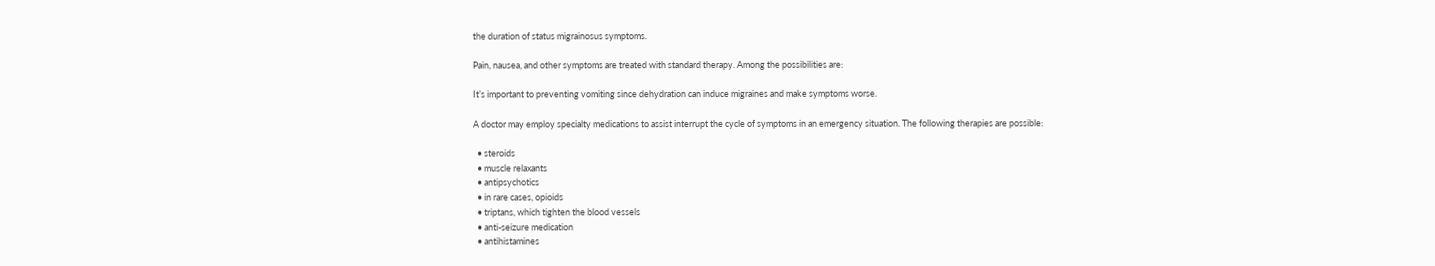the duration of status migrainosus symptoms.

Pain, nausea, and other symptoms are treated with standard therapy. Among the possibilities are:

It’s important to preventing vomiting since dehydration can induce migraines and make symptoms worse.

A doctor may employ specialty medications to assist interrupt the cycle of symptoms in an emergency situation. The following therapies are possible:

  • steroids
  • muscle relaxants
  • antipsychotics
  • in rare cases, opioids
  • triptans, which tighten the blood vessels
  • anti-seizure medication
  • antihistamines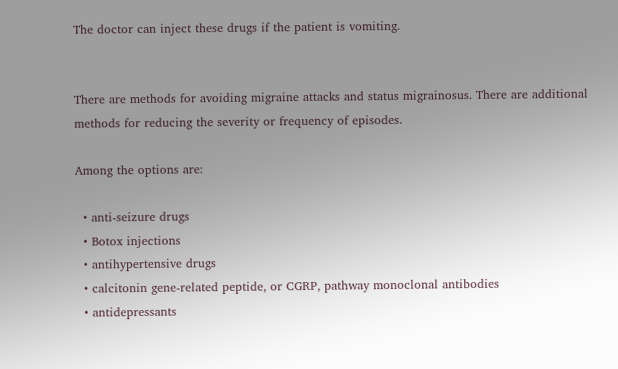The doctor can inject these drugs if the patient is vomiting.


There are methods for avoiding migraine attacks and status migrainosus. There are additional methods for reducing the severity or frequency of episodes.

Among the options are:

  • anti-seizure drugs
  • Botox injections
  • antihypertensive drugs
  • calcitonin gene-related peptide, or CGRP, pathway monoclonal antibodies
  • antidepressants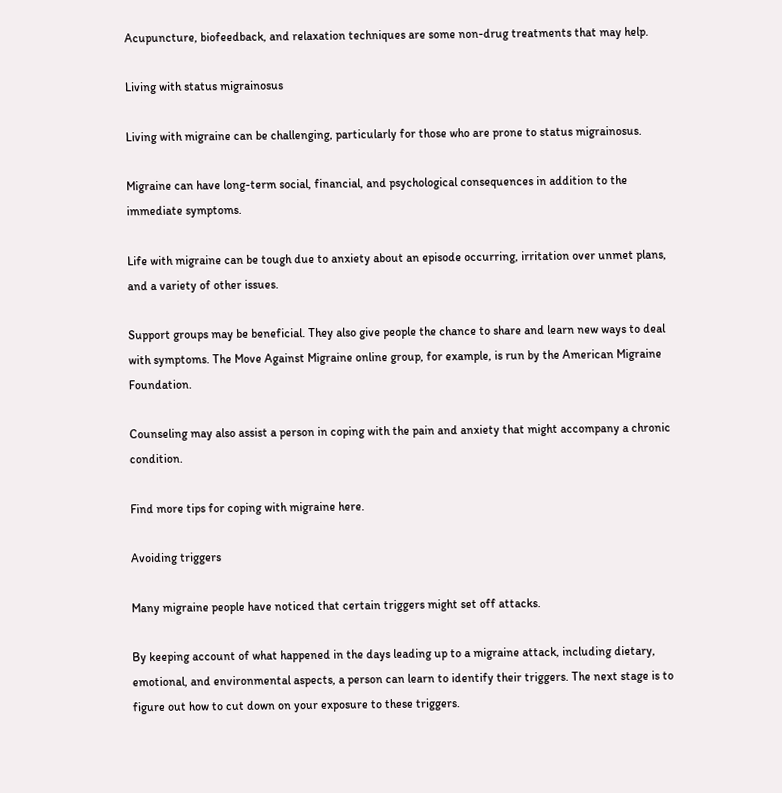Acupuncture, biofeedback, and relaxation techniques are some non-drug treatments that may help.

Living with status migrainosus

Living with migraine can be challenging, particularly for those who are prone to status migrainosus.

Migraine can have long-term social, financial, and psychological consequences in addition to the immediate symptoms.

Life with migraine can be tough due to anxiety about an episode occurring, irritation over unmet plans, and a variety of other issues.

Support groups may be beneficial. They also give people the chance to share and learn new ways to deal with symptoms. The Move Against Migraine online group, for example, is run by the American Migraine Foundation.

Counseling may also assist a person in coping with the pain and anxiety that might accompany a chronic condition.

Find more tips for coping with migraine here.

Avoiding triggers

Many migraine people have noticed that certain triggers might set off attacks.

By keeping account of what happened in the days leading up to a migraine attack, including dietary, emotional, and environmental aspects, a person can learn to identify their triggers. The next stage is to figure out how to cut down on your exposure to these triggers.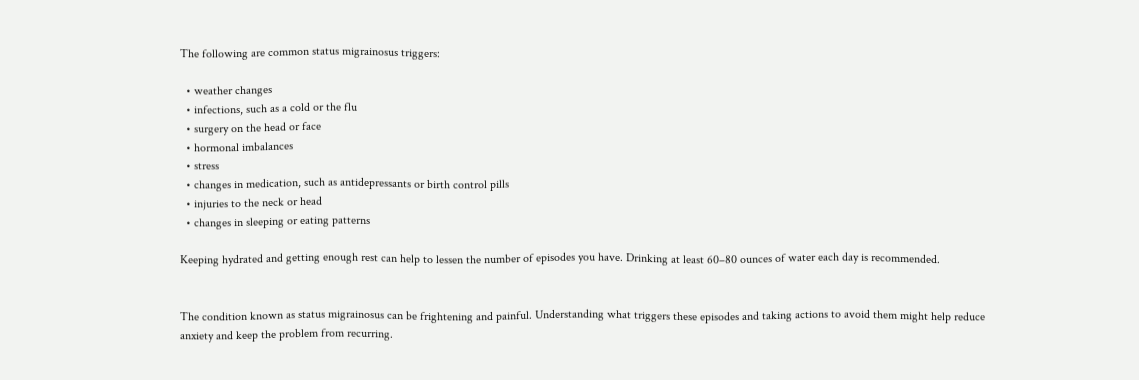The following are common status migrainosus triggers:

  • weather changes
  • infections, such as a cold or the flu
  • surgery on the head or face
  • hormonal imbalances
  • stress
  • changes in medication, such as antidepressants or birth control pills
  • injuries to the neck or head
  • changes in sleeping or eating patterns

Keeping hydrated and getting enough rest can help to lessen the number of episodes you have. Drinking at least 60–80 ounces of water each day is recommended.


The condition known as status migrainosus can be frightening and painful. Understanding what triggers these episodes and taking actions to avoid them might help reduce anxiety and keep the problem from recurring.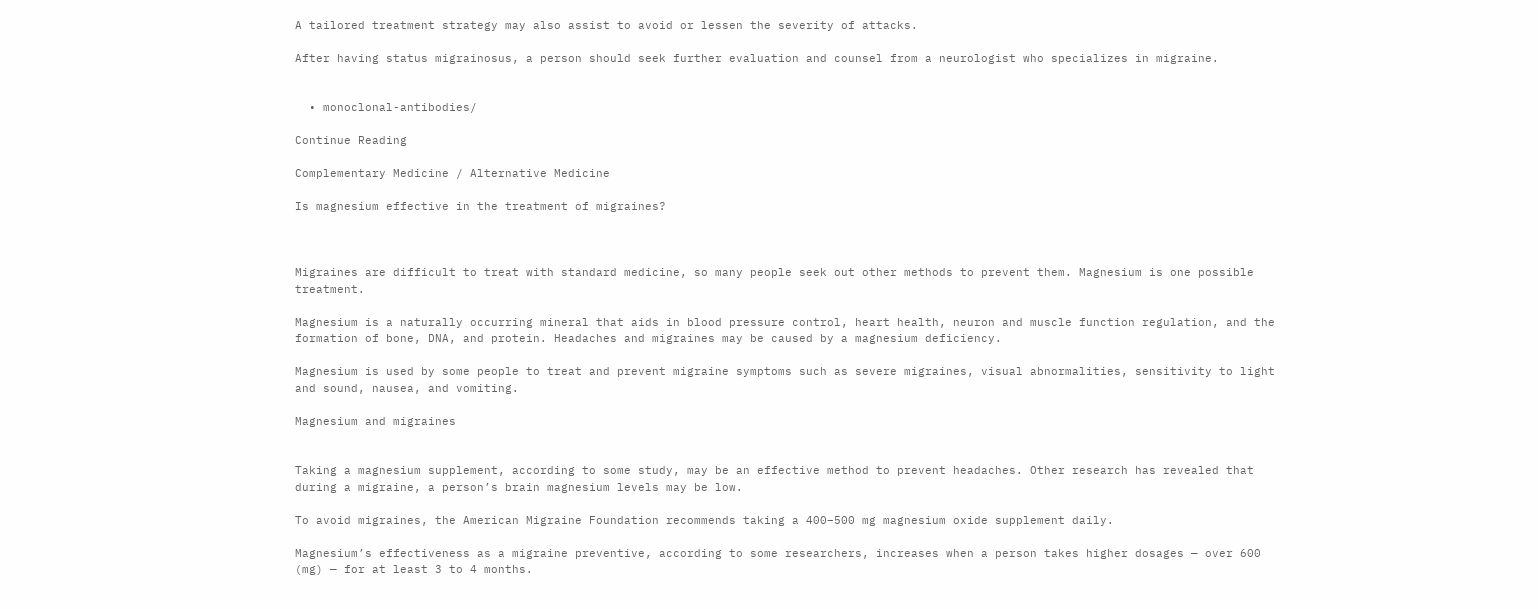A tailored treatment strategy may also assist to avoid or lessen the severity of attacks.

After having status migrainosus, a person should seek further evaluation and counsel from a neurologist who specializes in migraine.


  • monoclonal-antibodies/

Continue Reading

Complementary Medicine / Alternative Medicine

Is magnesium effective in the treatment of migraines?



Migraines are difficult to treat with standard medicine, so many people seek out other methods to prevent them. Magnesium is one possible treatment.

Magnesium is a naturally occurring mineral that aids in blood pressure control, heart health, neuron and muscle function regulation, and the formation of bone, DNA, and protein. Headaches and migraines may be caused by a magnesium deficiency.

Magnesium is used by some people to treat and prevent migraine symptoms such as severe migraines, visual abnormalities, sensitivity to light and sound, nausea, and vomiting.

Magnesium and migraines


Taking a magnesium supplement, according to some study, may be an effective method to prevent headaches. Other research has revealed that during a migraine, a person’s brain magnesium levels may be low.

To avoid migraines, the American Migraine Foundation recommends taking a 400–500 mg magnesium oxide supplement daily.

Magnesium’s effectiveness as a migraine preventive, according to some researchers, increases when a person takes higher dosages — over 600 (mg) — for at least 3 to 4 months.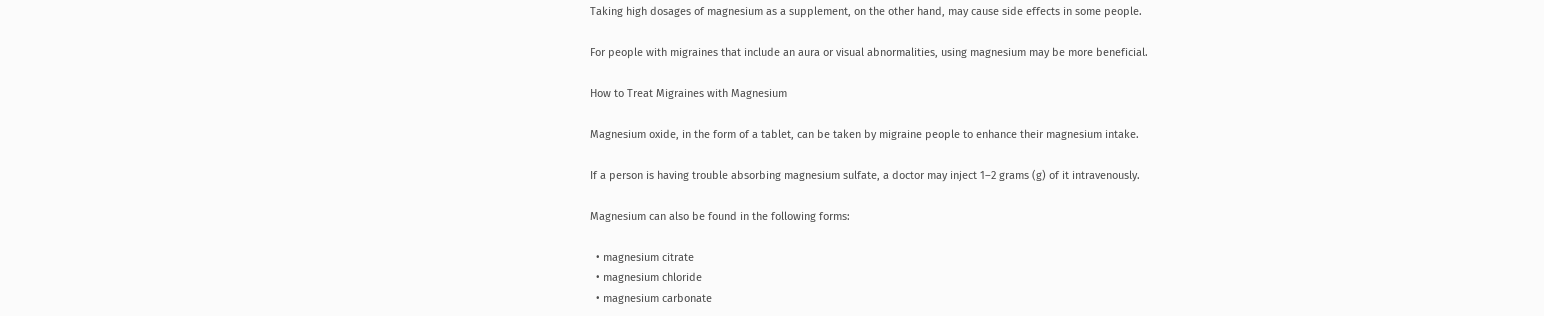Taking high dosages of magnesium as a supplement, on the other hand, may cause side effects in some people.

For people with migraines that include an aura or visual abnormalities, using magnesium may be more beneficial.

How to Treat Migraines with Magnesium

Magnesium oxide, in the form of a tablet, can be taken by migraine people to enhance their magnesium intake.

If a person is having trouble absorbing magnesium sulfate, a doctor may inject 1–2 grams (g) of it intravenously.

Magnesium can also be found in the following forms:

  • magnesium citrate
  • magnesium chloride
  • magnesium carbonate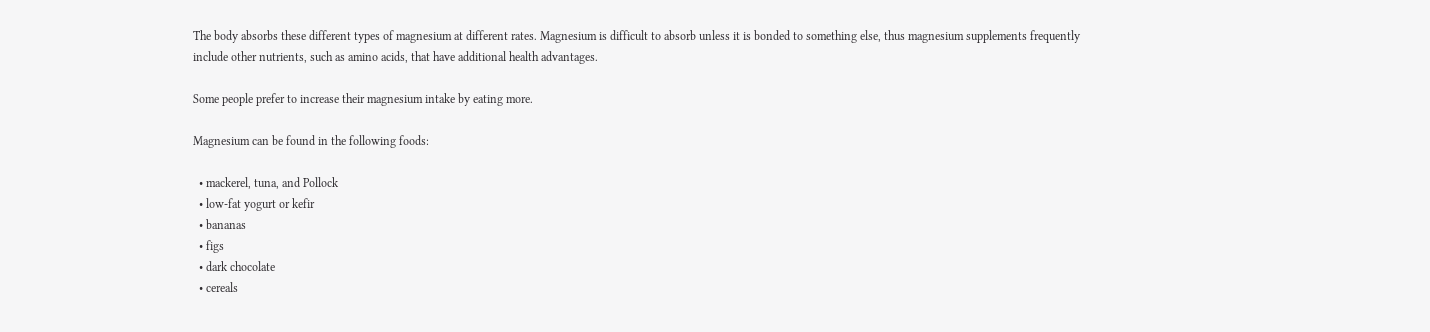The body absorbs these different types of magnesium at different rates. Magnesium is difficult to absorb unless it is bonded to something else, thus magnesium supplements frequently include other nutrients, such as amino acids, that have additional health advantages.

Some people prefer to increase their magnesium intake by eating more.

Magnesium can be found in the following foods:

  • mackerel, tuna, and Pollock
  • low-fat yogurt or kefir
  • bananas
  • figs
  • dark chocolate
  • cereals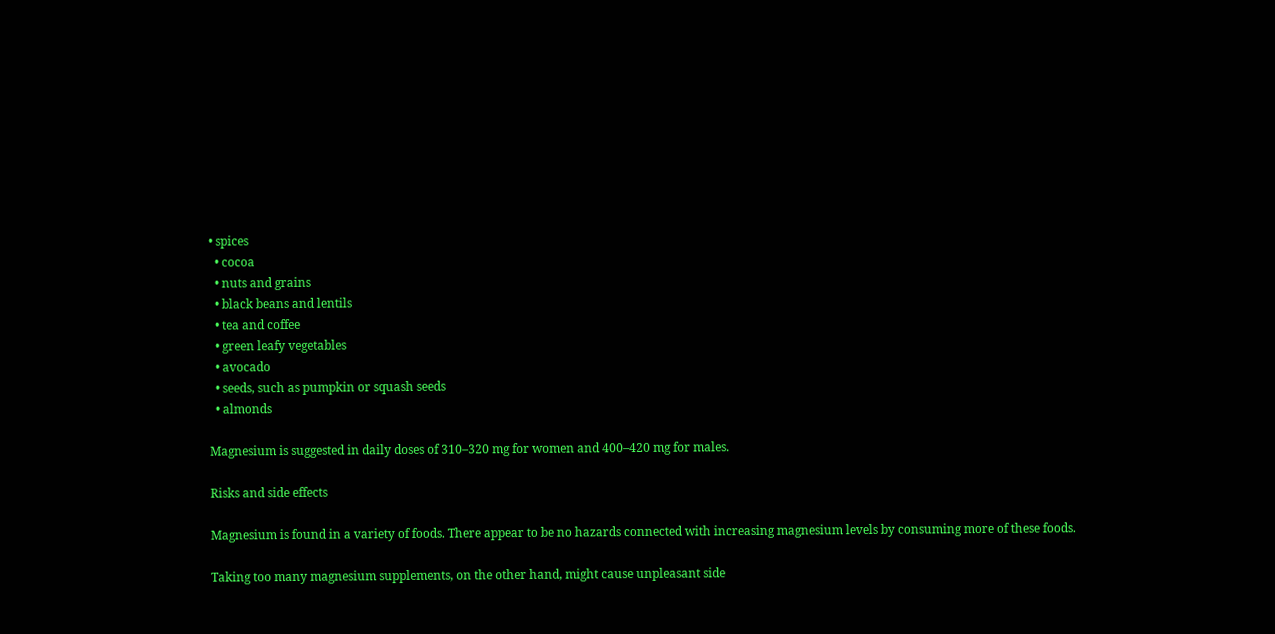• spices
  • cocoa
  • nuts and grains
  • black beans and lentils
  • tea and coffee
  • green leafy vegetables
  • avocado
  • seeds, such as pumpkin or squash seeds
  • almonds

Magnesium is suggested in daily doses of 310–320 mg for women and 400–420 mg for males.

Risks and side effects

Magnesium is found in a variety of foods. There appear to be no hazards connected with increasing magnesium levels by consuming more of these foods.

Taking too many magnesium supplements, on the other hand, might cause unpleasant side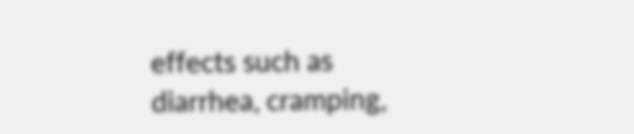effects such as diarrhea, cramping,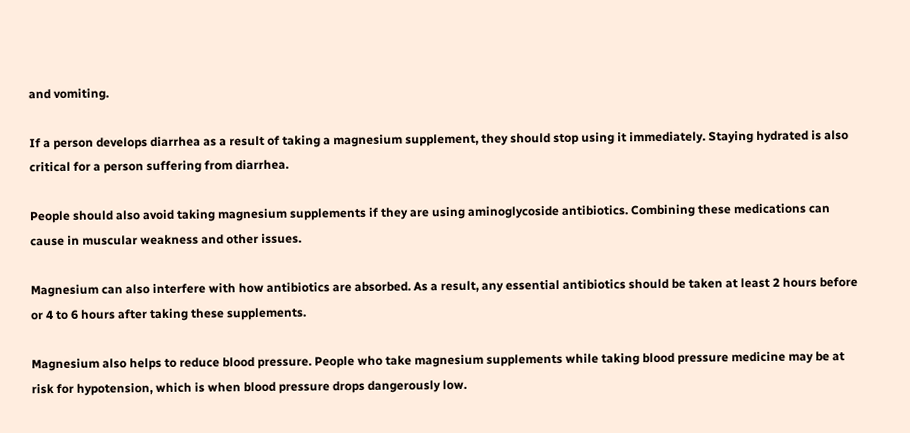and vomiting.

If a person develops diarrhea as a result of taking a magnesium supplement, they should stop using it immediately. Staying hydrated is also critical for a person suffering from diarrhea.

People should also avoid taking magnesium supplements if they are using aminoglycoside antibiotics. Combining these medications can cause in muscular weakness and other issues.

Magnesium can also interfere with how antibiotics are absorbed. As a result, any essential antibiotics should be taken at least 2 hours before or 4 to 6 hours after taking these supplements.

Magnesium also helps to reduce blood pressure. People who take magnesium supplements while taking blood pressure medicine may be at risk for hypotension, which is when blood pressure drops dangerously low.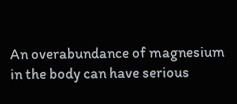An overabundance of magnesium in the body can have serious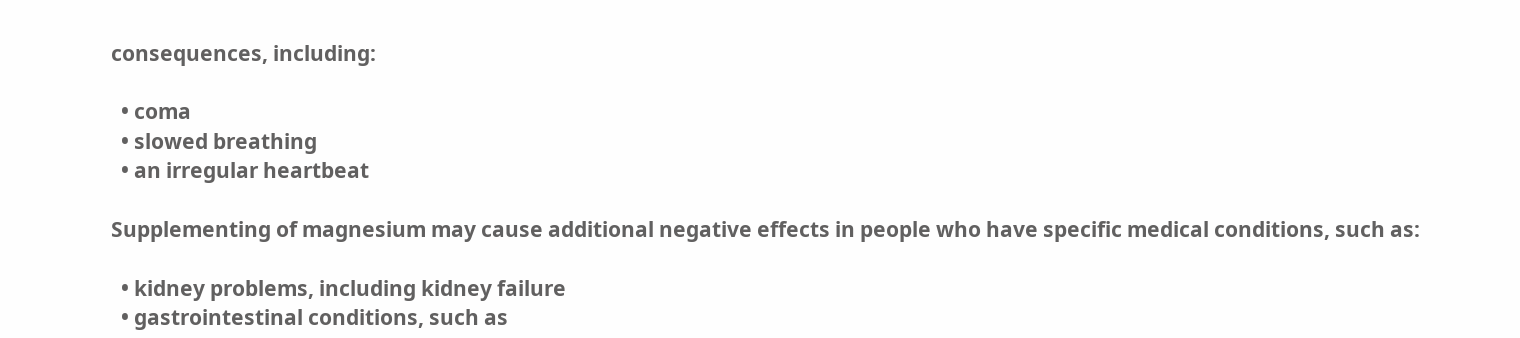consequences, including:

  • coma
  • slowed breathing
  • an irregular heartbeat

Supplementing of magnesium may cause additional negative effects in people who have specific medical conditions, such as:

  • kidney problems, including kidney failure
  • gastrointestinal conditions, such as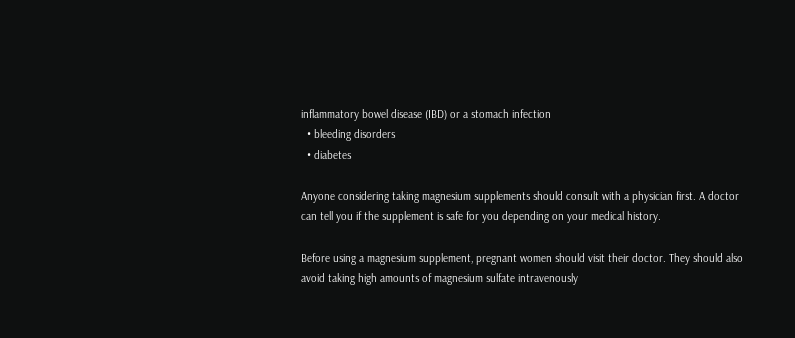inflammatory bowel disease (IBD) or a stomach infection
  • bleeding disorders
  • diabetes

Anyone considering taking magnesium supplements should consult with a physician first. A doctor can tell you if the supplement is safe for you depending on your medical history.

Before using a magnesium supplement, pregnant women should visit their doctor. They should also avoid taking high amounts of magnesium sulfate intravenously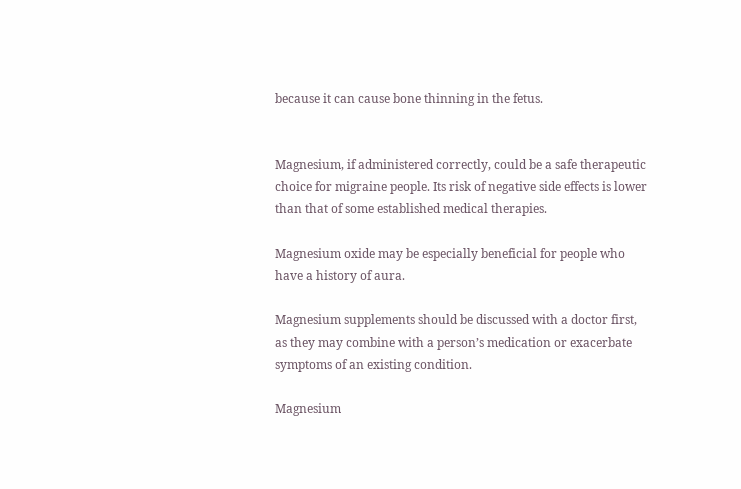because it can cause bone thinning in the fetus.


Magnesium, if administered correctly, could be a safe therapeutic choice for migraine people. Its risk of negative side effects is lower than that of some established medical therapies.

Magnesium oxide may be especially beneficial for people who have a history of aura.

Magnesium supplements should be discussed with a doctor first, as they may combine with a person’s medication or exacerbate symptoms of an existing condition.

Magnesium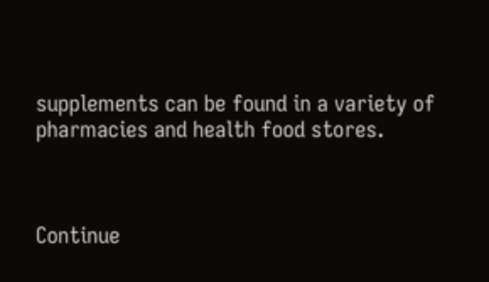supplements can be found in a variety of pharmacies and health food stores.



Continue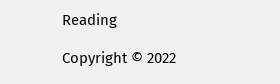Reading

Copyright © 2022